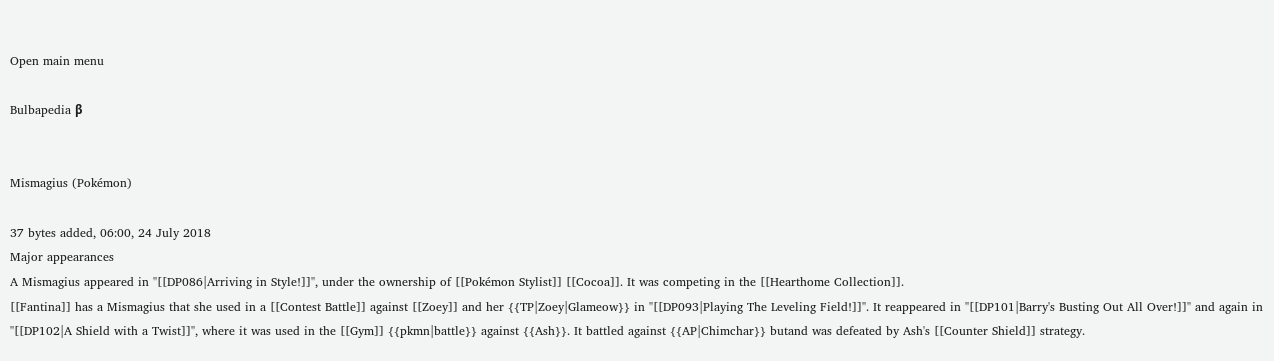Open main menu

Bulbapedia β


Mismagius (Pokémon)

37 bytes added, 06:00, 24 July 2018
Major appearances
A Mismagius appeared in ''[[DP086|Arriving in Style!]]'', under the ownership of [[Pokémon Stylist]] [[Cocoa]]. It was competing in the [[Hearthome Collection]].
[[Fantina]] has a Mismagius that she used in a [[Contest Battle]] against [[Zoey]] and her {{TP|Zoey|Glameow}} in ''[[DP093|Playing The Leveling Field!]]''. It reappeared in ''[[DP101|Barry's Busting Out All Over!]]'' and again in ''[[DP102|A Shield with a Twist]]'', where it was used in the [[Gym]] {{pkmn|battle}} against {{Ash}}. It battled against {{AP|Chimchar}} butand was defeated by Ash's [[Counter Shield]] strategy.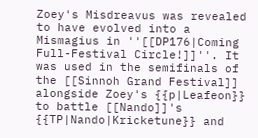Zoey's Misdreavus was revealed to have evolved into a Mismagius in ''[[DP176|Coming Full-Festival Circle!]]''. It was used in the semifinals of the [[Sinnoh Grand Festival]] alongside Zoey's {{p|Leafeon}} to battle [[Nando]]'s {{TP|Nando|Kricketune}} and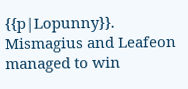{{p|Lopunny}}. Mismagius and Leafeon managed to win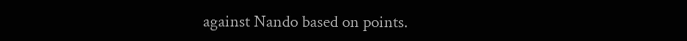against Nando based on points.